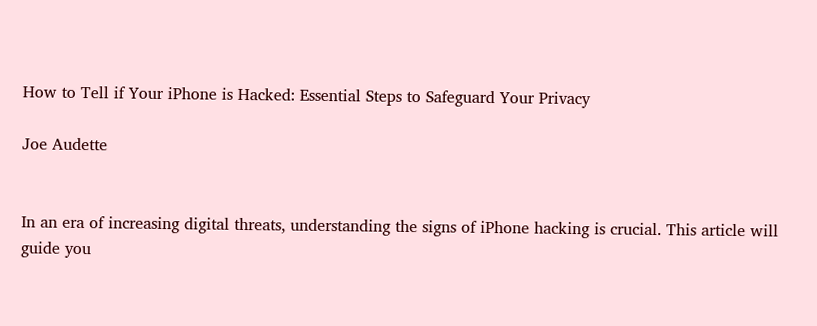How to Tell if Your iPhone is Hacked: Essential Steps to Safeguard Your Privacy

Joe Audette


In an era of increasing digital threats, understanding the signs of iPhone hacking is crucial. This article will guide you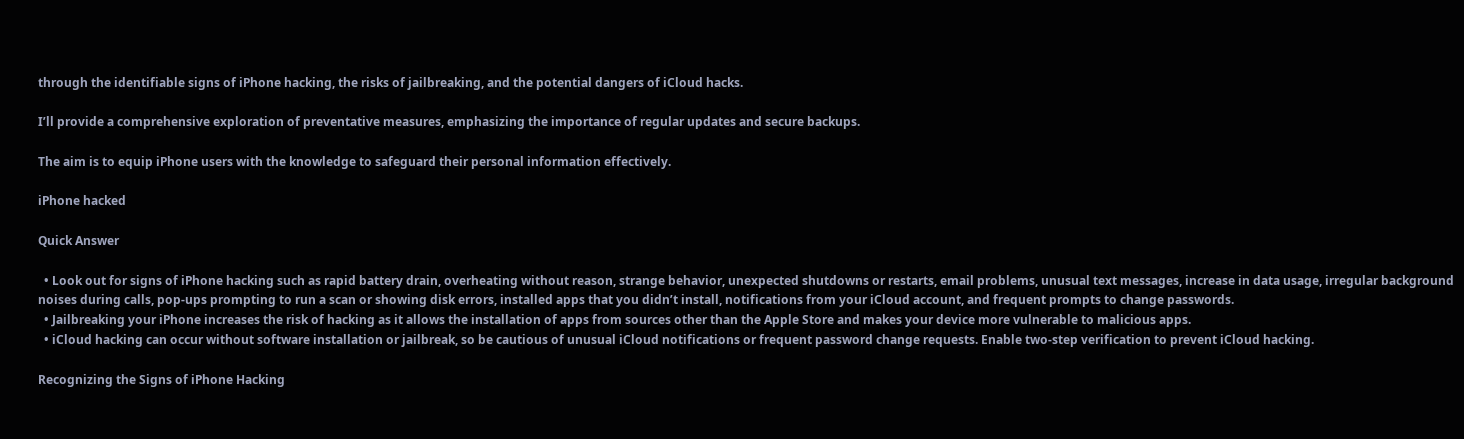through the identifiable signs of iPhone hacking, the risks of jailbreaking, and the potential dangers of iCloud hacks.

I’ll provide a comprehensive exploration of preventative measures, emphasizing the importance of regular updates and secure backups.

The aim is to equip iPhone users with the knowledge to safeguard their personal information effectively.

iPhone hacked

Quick Answer

  • Look out for signs of iPhone hacking such as rapid battery drain, overheating without reason, strange behavior, unexpected shutdowns or restarts, email problems, unusual text messages, increase in data usage, irregular background noises during calls, pop-ups prompting to run a scan or showing disk errors, installed apps that you didn’t install, notifications from your iCloud account, and frequent prompts to change passwords.
  • Jailbreaking your iPhone increases the risk of hacking as it allows the installation of apps from sources other than the Apple Store and makes your device more vulnerable to malicious apps.
  • iCloud hacking can occur without software installation or jailbreak, so be cautious of unusual iCloud notifications or frequent password change requests. Enable two-step verification to prevent iCloud hacking.

Recognizing the Signs of iPhone Hacking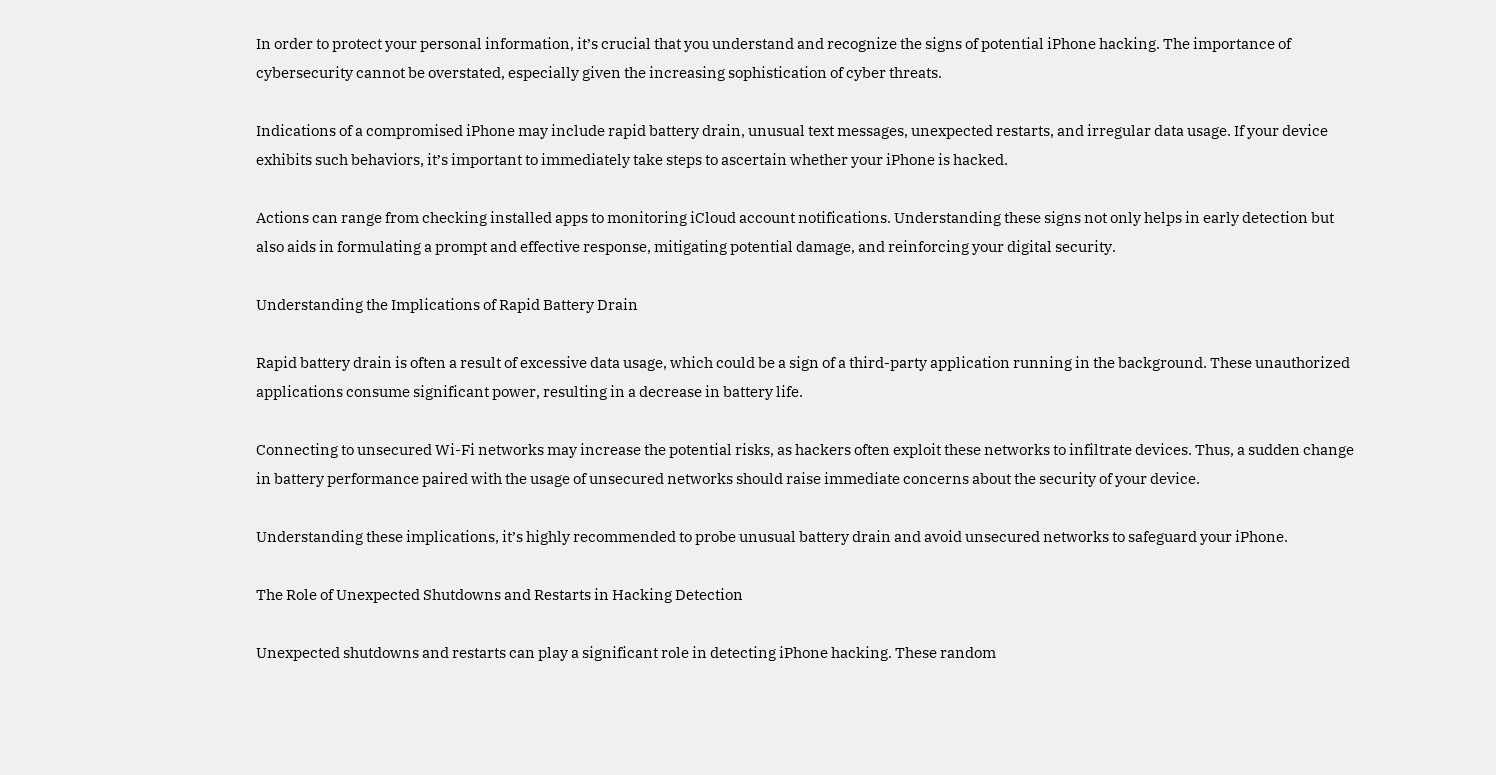In order to protect your personal information, it’s crucial that you understand and recognize the signs of potential iPhone hacking. The importance of cybersecurity cannot be overstated, especially given the increasing sophistication of cyber threats.

Indications of a compromised iPhone may include rapid battery drain, unusual text messages, unexpected restarts, and irregular data usage. If your device exhibits such behaviors, it’s important to immediately take steps to ascertain whether your iPhone is hacked.

Actions can range from checking installed apps to monitoring iCloud account notifications. Understanding these signs not only helps in early detection but also aids in formulating a prompt and effective response, mitigating potential damage, and reinforcing your digital security.

Understanding the Implications of Rapid Battery Drain

Rapid battery drain is often a result of excessive data usage, which could be a sign of a third-party application running in the background. These unauthorized applications consume significant power, resulting in a decrease in battery life.

Connecting to unsecured Wi-Fi networks may increase the potential risks, as hackers often exploit these networks to infiltrate devices. Thus, a sudden change in battery performance paired with the usage of unsecured networks should raise immediate concerns about the security of your device.

Understanding these implications, it’s highly recommended to probe unusual battery drain and avoid unsecured networks to safeguard your iPhone.

The Role of Unexpected Shutdowns and Restarts in Hacking Detection

Unexpected shutdowns and restarts can play a significant role in detecting iPhone hacking. These random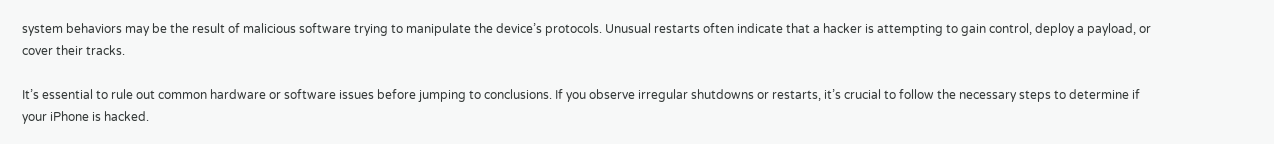system behaviors may be the result of malicious software trying to manipulate the device’s protocols. Unusual restarts often indicate that a hacker is attempting to gain control, deploy a payload, or cover their tracks.

It’s essential to rule out common hardware or software issues before jumping to conclusions. If you observe irregular shutdowns or restarts, it’s crucial to follow the necessary steps to determine if your iPhone is hacked.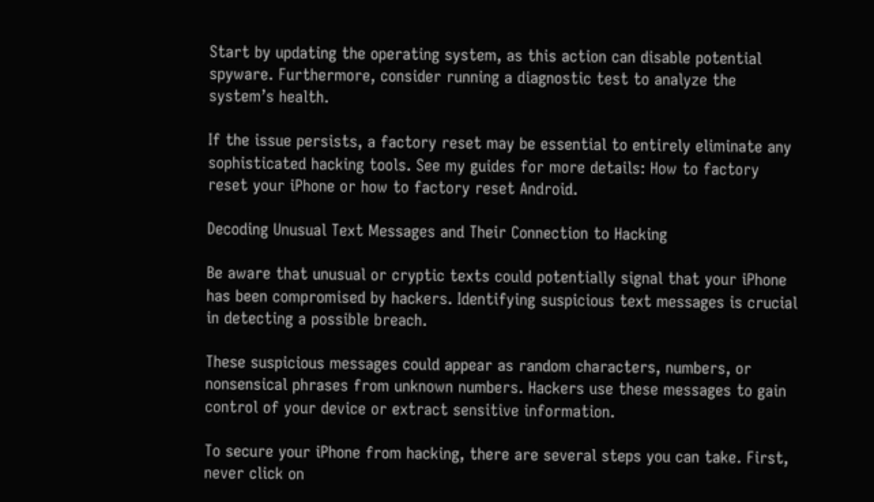Start by updating the operating system, as this action can disable potential spyware. Furthermore, consider running a diagnostic test to analyze the system’s health.

If the issue persists, a factory reset may be essential to entirely eliminate any sophisticated hacking tools. See my guides for more details: How to factory reset your iPhone or how to factory reset Android.

Decoding Unusual Text Messages and Their Connection to Hacking

Be aware that unusual or cryptic texts could potentially signal that your iPhone has been compromised by hackers. Identifying suspicious text messages is crucial in detecting a possible breach.

These suspicious messages could appear as random characters, numbers, or nonsensical phrases from unknown numbers. Hackers use these messages to gain control of your device or extract sensitive information.

To secure your iPhone from hacking, there are several steps you can take. First, never click on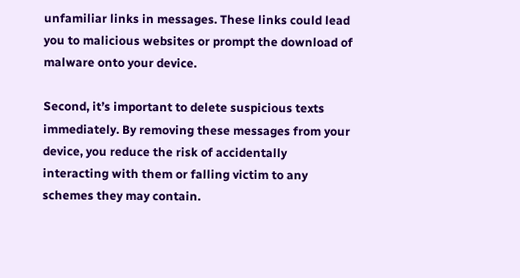unfamiliar links in messages. These links could lead you to malicious websites or prompt the download of malware onto your device.

Second, it’s important to delete suspicious texts immediately. By removing these messages from your device, you reduce the risk of accidentally interacting with them or falling victim to any schemes they may contain.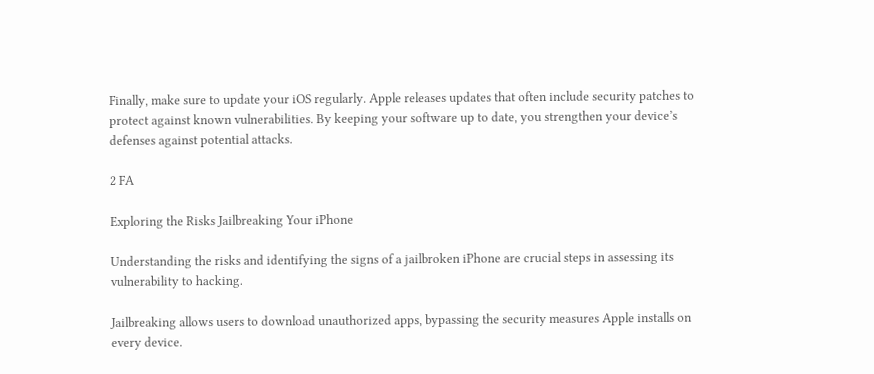Finally, make sure to update your iOS regularly. Apple releases updates that often include security patches to protect against known vulnerabilities. By keeping your software up to date, you strengthen your device’s defenses against potential attacks.

2 FA

Exploring the Risks Jailbreaking Your iPhone

Understanding the risks and identifying the signs of a jailbroken iPhone are crucial steps in assessing its vulnerability to hacking.

Jailbreaking allows users to download unauthorized apps, bypassing the security measures Apple installs on every device.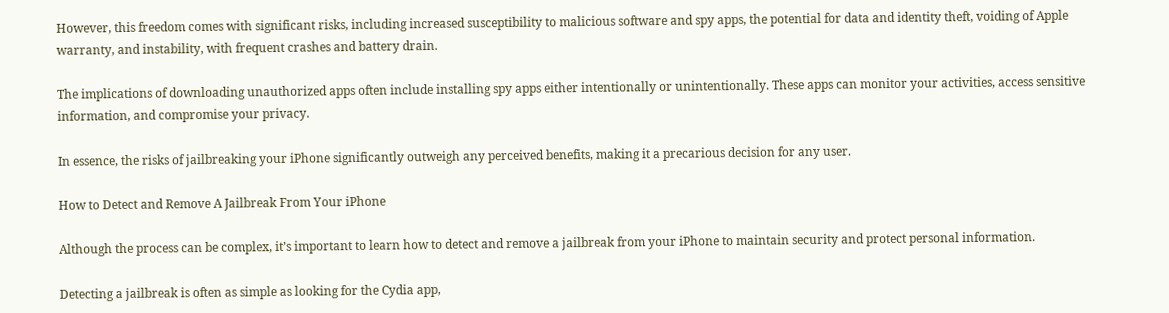However, this freedom comes with significant risks, including increased susceptibility to malicious software and spy apps, the potential for data and identity theft, voiding of Apple warranty, and instability, with frequent crashes and battery drain.

The implications of downloading unauthorized apps often include installing spy apps either intentionally or unintentionally. These apps can monitor your activities, access sensitive information, and compromise your privacy.

In essence, the risks of jailbreaking your iPhone significantly outweigh any perceived benefits, making it a precarious decision for any user.

How to Detect and Remove A Jailbreak From Your iPhone

Although the process can be complex, it’s important to learn how to detect and remove a jailbreak from your iPhone to maintain security and protect personal information.

Detecting a jailbreak is often as simple as looking for the Cydia app,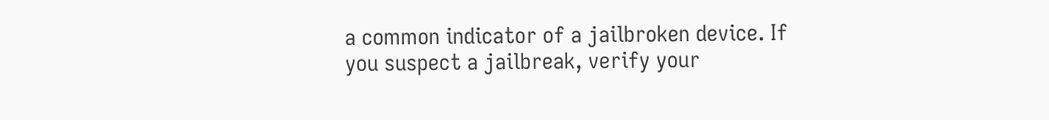a common indicator of a jailbroken device. If you suspect a jailbreak, verify your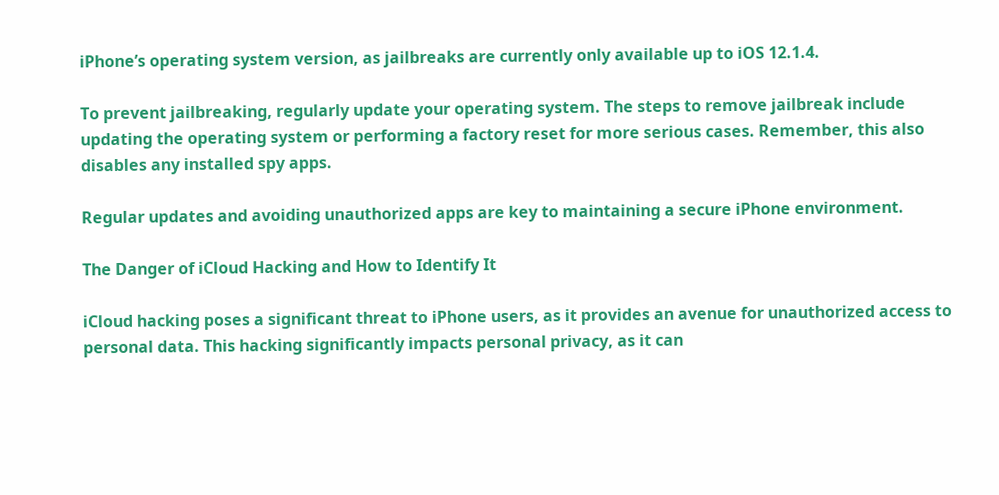iPhone’s operating system version, as jailbreaks are currently only available up to iOS 12.1.4.

To prevent jailbreaking, regularly update your operating system. The steps to remove jailbreak include updating the operating system or performing a factory reset for more serious cases. Remember, this also disables any installed spy apps.

Regular updates and avoiding unauthorized apps are key to maintaining a secure iPhone environment.

The Danger of iCloud Hacking and How to Identify It

iCloud hacking poses a significant threat to iPhone users, as it provides an avenue for unauthorized access to personal data. This hacking significantly impacts personal privacy, as it can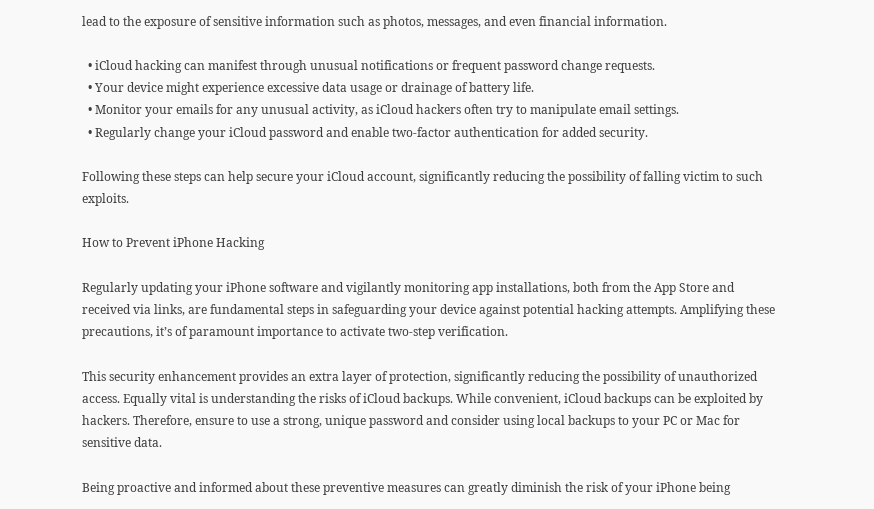lead to the exposure of sensitive information such as photos, messages, and even financial information.

  • iCloud hacking can manifest through unusual notifications or frequent password change requests.
  • Your device might experience excessive data usage or drainage of battery life.
  • Monitor your emails for any unusual activity, as iCloud hackers often try to manipulate email settings.
  • Regularly change your iCloud password and enable two-factor authentication for added security.

Following these steps can help secure your iCloud account, significantly reducing the possibility of falling victim to such exploits.

How to Prevent iPhone Hacking

Regularly updating your iPhone software and vigilantly monitoring app installations, both from the App Store and received via links, are fundamental steps in safeguarding your device against potential hacking attempts. Amplifying these precautions, it’s of paramount importance to activate two-step verification.

This security enhancement provides an extra layer of protection, significantly reducing the possibility of unauthorized access. Equally vital is understanding the risks of iCloud backups. While convenient, iCloud backups can be exploited by hackers. Therefore, ensure to use a strong, unique password and consider using local backups to your PC or Mac for sensitive data.

Being proactive and informed about these preventive measures can greatly diminish the risk of your iPhone being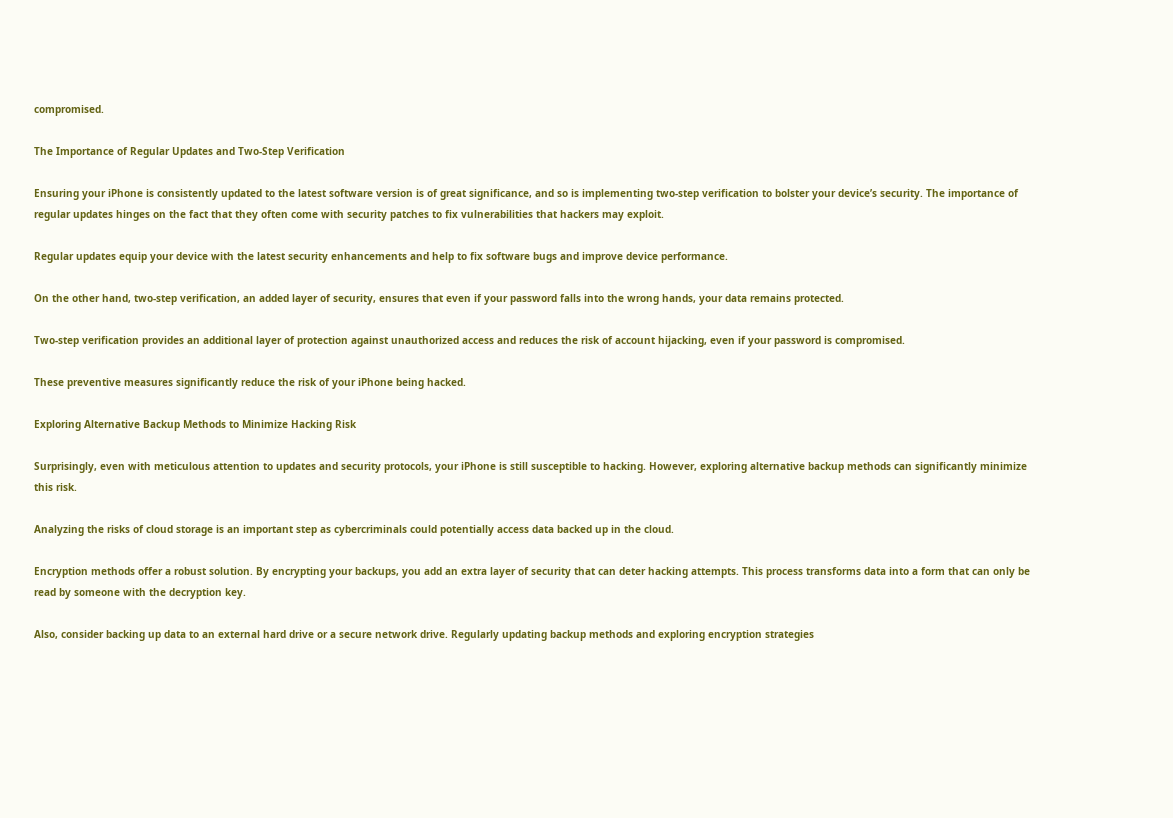compromised.

The Importance of Regular Updates and Two-Step Verification

Ensuring your iPhone is consistently updated to the latest software version is of great significance, and so is implementing two-step verification to bolster your device’s security. The importance of regular updates hinges on the fact that they often come with security patches to fix vulnerabilities that hackers may exploit.

Regular updates equip your device with the latest security enhancements and help to fix software bugs and improve device performance.

On the other hand, two-step verification, an added layer of security, ensures that even if your password falls into the wrong hands, your data remains protected.

Two-step verification provides an additional layer of protection against unauthorized access and reduces the risk of account hijacking, even if your password is compromised.

These preventive measures significantly reduce the risk of your iPhone being hacked.

Exploring Alternative Backup Methods to Minimize Hacking Risk

Surprisingly, even with meticulous attention to updates and security protocols, your iPhone is still susceptible to hacking. However, exploring alternative backup methods can significantly minimize this risk.

Analyzing the risks of cloud storage is an important step as cybercriminals could potentially access data backed up in the cloud.

Encryption methods offer a robust solution. By encrypting your backups, you add an extra layer of security that can deter hacking attempts. This process transforms data into a form that can only be read by someone with the decryption key.

Also, consider backing up data to an external hard drive or a secure network drive. Regularly updating backup methods and exploring encryption strategies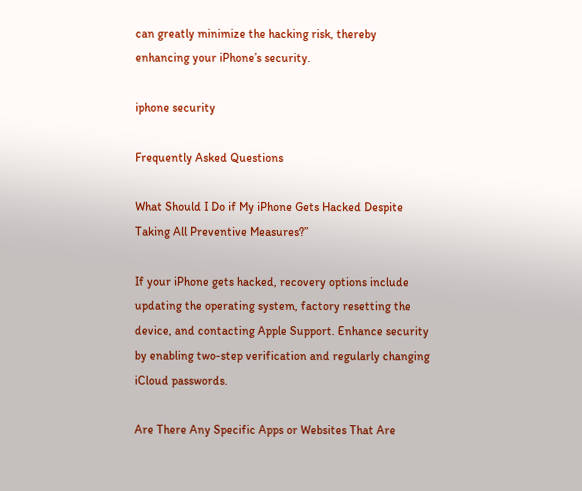can greatly minimize the hacking risk, thereby enhancing your iPhone’s security.

iphone security

Frequently Asked Questions

What Should I Do if My iPhone Gets Hacked Despite Taking All Preventive Measures?”

If your iPhone gets hacked, recovery options include updating the operating system, factory resetting the device, and contacting Apple Support. Enhance security by enabling two-step verification and regularly changing iCloud passwords.

Are There Any Specific Apps or Websites That Are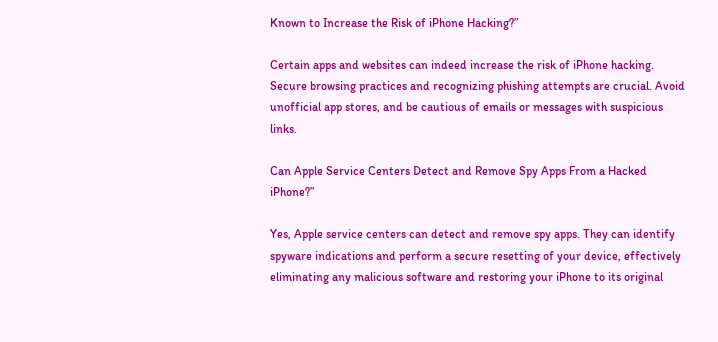Known to Increase the Risk of iPhone Hacking?”

Certain apps and websites can indeed increase the risk of iPhone hacking. Secure browsing practices and recognizing phishing attempts are crucial. Avoid unofficial app stores, and be cautious of emails or messages with suspicious links.

Can Apple Service Centers Detect and Remove Spy Apps From a Hacked iPhone?”

Yes, Apple service centers can detect and remove spy apps. They can identify spyware indications and perform a secure resetting of your device, effectively eliminating any malicious software and restoring your iPhone to its original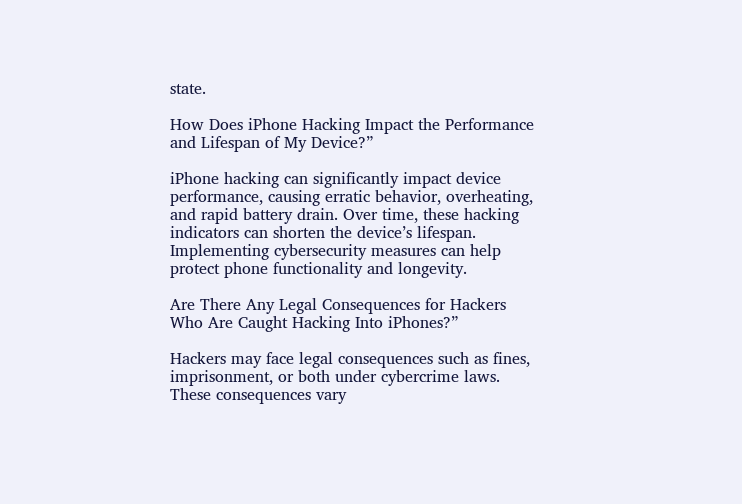state.

How Does iPhone Hacking Impact the Performance and Lifespan of My Device?”

iPhone hacking can significantly impact device performance, causing erratic behavior, overheating, and rapid battery drain. Over time, these hacking indicators can shorten the device’s lifespan. Implementing cybersecurity measures can help protect phone functionality and longevity.

Are There Any Legal Consequences for Hackers Who Are Caught Hacking Into iPhones?”

Hackers may face legal consequences such as fines, imprisonment, or both under cybercrime laws. These consequences vary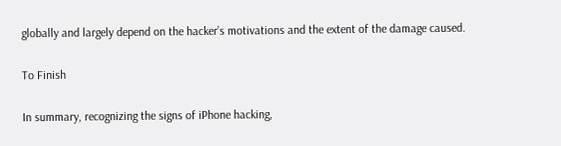globally and largely depend on the hacker’s motivations and the extent of the damage caused.

To Finish

In summary, recognizing the signs of iPhone hacking,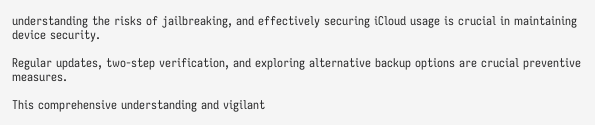understanding the risks of jailbreaking, and effectively securing iCloud usage is crucial in maintaining device security.

Regular updates, two-step verification, and exploring alternative backup options are crucial preventive measures.

This comprehensive understanding and vigilant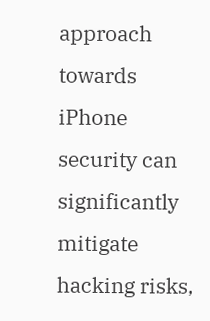approach towards iPhone security can significantly mitigate hacking risks,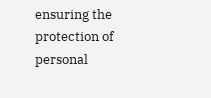ensuring the protection of personal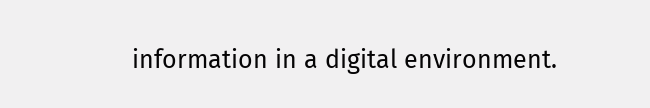information in a digital environment.